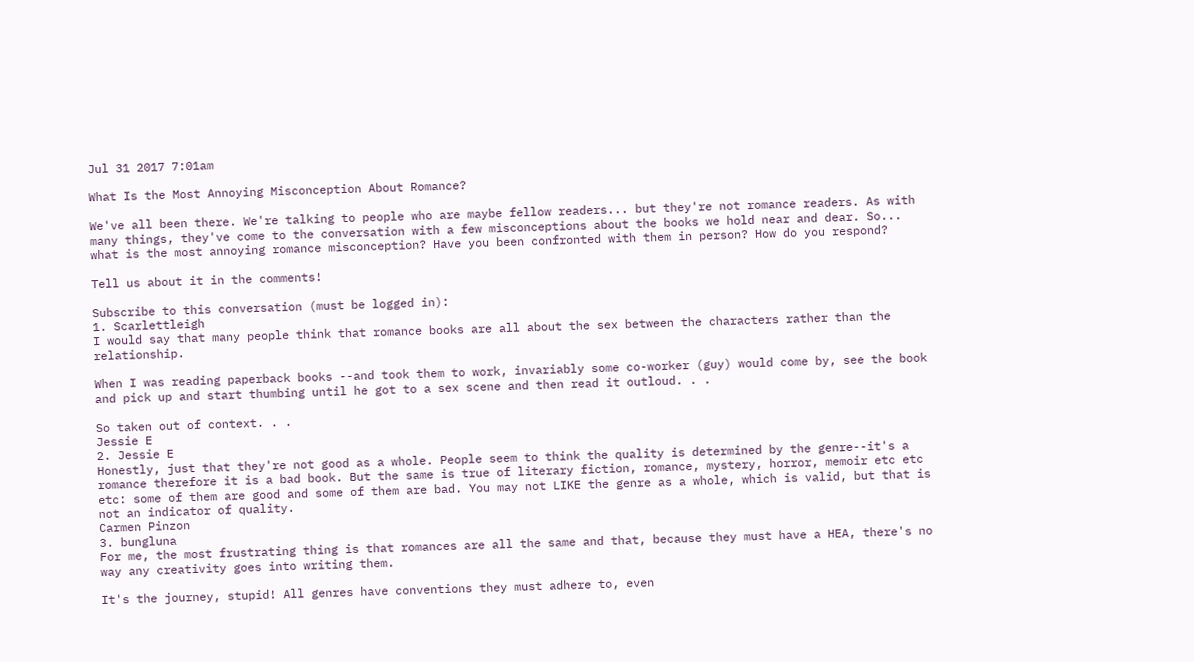Jul 31 2017 7:01am

What Is the Most Annoying Misconception About Romance?

We've all been there. We're talking to people who are maybe fellow readers... but they're not romance readers. As with many things, they've come to the conversation with a few misconceptions about the books we hold near and dear. So... what is the most annoying romance misconception? Have you been confronted with them in person? How do you respond?

Tell us about it in the comments!

Subscribe to this conversation (must be logged in):
1. Scarlettleigh
I would say that many people think that romance books are all about the sex between the characters rather than the relationship.

When I was reading paperback books --and took them to work, invariably some co-worker (guy) would come by, see the book and pick up and start thumbing until he got to a sex scene and then read it outloud. . .

So taken out of context. . .
Jessie E
2. Jessie E
Honestly, just that they're not good as a whole. People seem to think the quality is determined by the genre--it's a romance therefore it is a bad book. But the same is true of literary fiction, romance, mystery, horror, memoir etc etc etc: some of them are good and some of them are bad. You may not LIKE the genre as a whole, which is valid, but that is not an indicator of quality.
Carmen Pinzon
3. bungluna
For me, the most frustrating thing is that romances are all the same and that, because they must have a HEA, there's no way any creativity goes into writing them.

It's the journey, stupid! All genres have conventions they must adhere to, even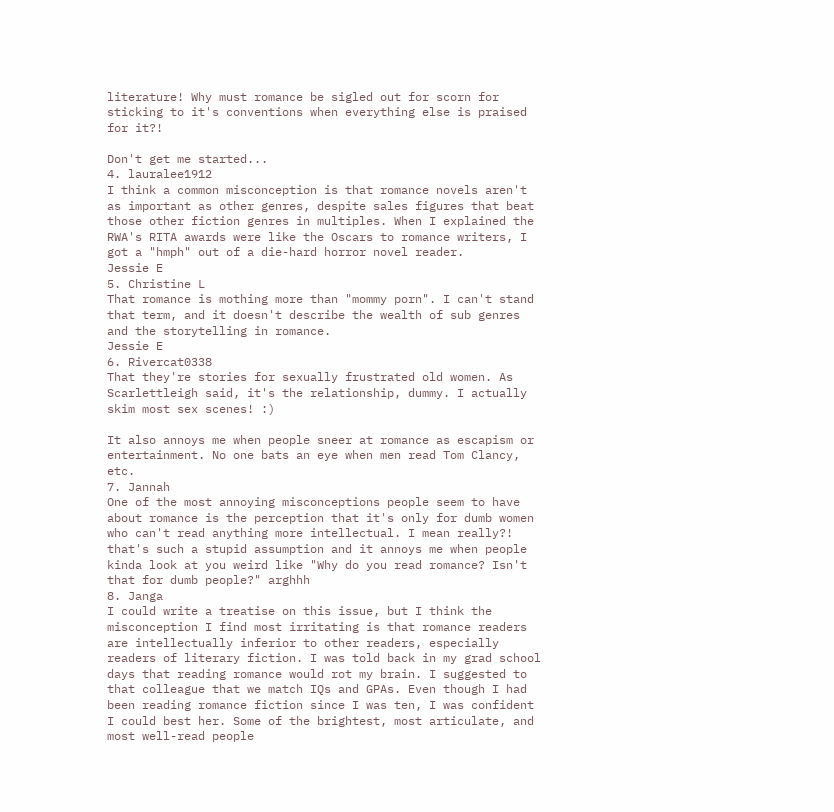literature! Why must romance be sigled out for scorn for sticking to it's conventions when everything else is praised for it?!

Don't get me started...
4. lauralee1912
I think a common misconception is that romance novels aren't as important as other genres, despite sales figures that beat those other fiction genres in multiples. When I explained the RWA's RITA awards were like the Oscars to romance writers, I got a "hmph" out of a die-hard horror novel reader.
Jessie E
5. Christine L
That romance is mothing more than "mommy porn". I can't stand that term, and it doesn't describe the wealth of sub genres and the storytelling in romance.
Jessie E
6. Rivercat0338
That they're stories for sexually frustrated old women. As Scarlettleigh said, it's the relationship, dummy. I actually skim most sex scenes! :)

It also annoys me when people sneer at romance as escapism or entertainment. No one bats an eye when men read Tom Clancy, etc.
7. Jannah
One of the most annoying misconceptions people seem to have about romance is the perception that it's only for dumb women who can't read anything more intellectual. I mean really?! that's such a stupid assumption and it annoys me when people kinda look at you weird like "Why do you read romance? Isn't that for dumb people?" arghhh
8. Janga
I could write a treatise on this issue, but I think the misconception I find most irritating is that romance readers are intellectually inferior to other readers, especially readers of literary fiction. I was told back in my grad school days that reading romance would rot my brain. I suggested to that colleague that we match IQs and GPAs. Even though I had been reading romance fiction since I was ten, I was confident I could best her. Some of the brightest, most articulate, and most well-read people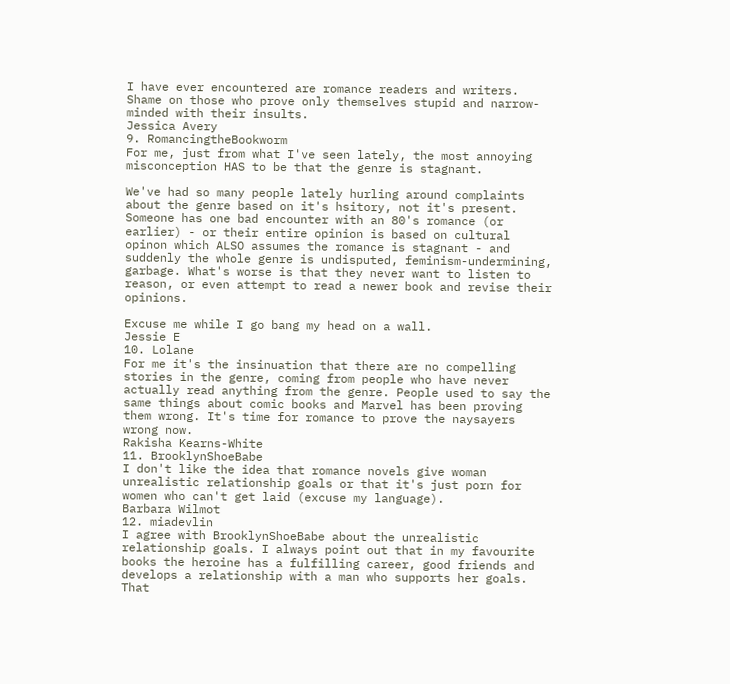I have ever encountered are romance readers and writers. Shame on those who prove only themselves stupid and narrow-minded with their insults.
Jessica Avery
9. RomancingtheBookworm
For me, just from what I've seen lately, the most annoying misconception HAS to be that the genre is stagnant.

We've had so many people lately hurling around complaints about the genre based on it's hsitory, not it's present. Someone has one bad encounter with an 80's romance (or earlier) - or their entire opinion is based on cultural opinon which ALSO assumes the romance is stagnant - and suddenly the whole genre is undisputed, feminism-undermining, garbage. What's worse is that they never want to listen to reason, or even attempt to read a newer book and revise their opinions.

Excuse me while I go bang my head on a wall.
Jessie E
10. Lolane
For me it's the insinuation that there are no compelling stories in the genre, coming from people who have never actually read anything from the genre. People used to say the same things about comic books and Marvel has been proving them wrong. It's time for romance to prove the naysayers wrong now.
Rakisha Kearns-White
11. BrooklynShoeBabe
I don't like the idea that romance novels give woman unrealistic relationship goals or that it's just porn for women who can't get laid (excuse my language).
Barbara Wilmot
12. miadevlin
I agree with BrooklynShoeBabe about the unrealistic relationship goals. I always point out that in my favourite books the heroine has a fulfilling career, good friends and develops a relationship with a man who supports her goals. That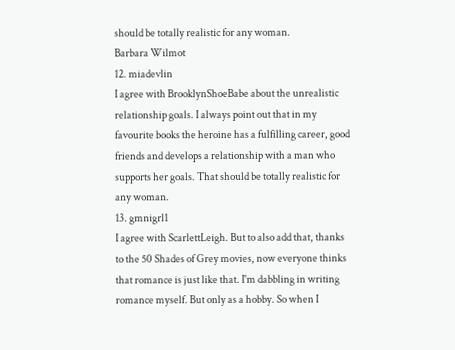should be totally realistic for any woman.
Barbara Wilmot
12. miadevlin
I agree with BrooklynShoeBabe about the unrealistic relationship goals. I always point out that in my favourite books the heroine has a fulfilling career, good friends and develops a relationship with a man who supports her goals. That should be totally realistic for any woman.
13. gmnigrl1
I agree with ScarlettLeigh. But to also add that, thanks to the 50 Shades of Grey movies, now everyone thinks that romance is just like that. I'm dabbling in writing romance myself. But only as a hobby. So when I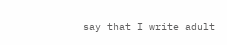say that I write adult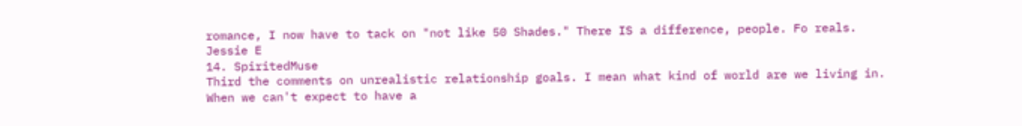romance, I now have to tack on "not like 50 Shades." There IS a difference, people. Fo reals.
Jessie E
14. SpiritedMuse
Third the comments on unrealistic relationship goals. I mean what kind of world are we living in. When we can't expect to have a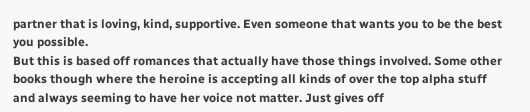partner that is loving, kind, supportive. Even someone that wants you to be the best you possible.
But this is based off romances that actually have those things involved. Some other books though where the heroine is accepting all kinds of over the top alpha stuff and always seeming to have her voice not matter. Just gives off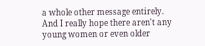a whole other message entirely. And I really hope there aren't any young women or even older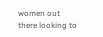women out there looking to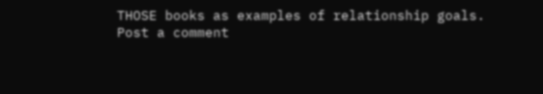THOSE books as examples of relationship goals.
Post a comment